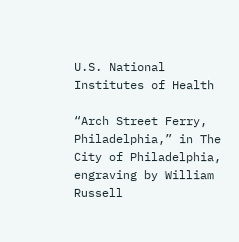U.S. National Institutes of Health

“Arch Street Ferry, Philadelphia,” in The City of Philadelphia, engraving by William Russell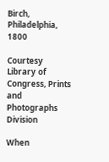Birch, Philadelphia, 1800

Courtesy Library of Congress, Prints and Photographs Division

When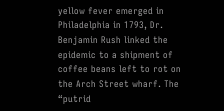yellow fever emerged in Philadelphia in 1793, Dr. Benjamin Rush linked the epidemic to a shipment of coffee beans left to rot on the Arch Street wharf. The “putrid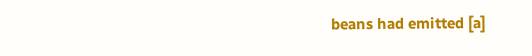beans had emitted [a]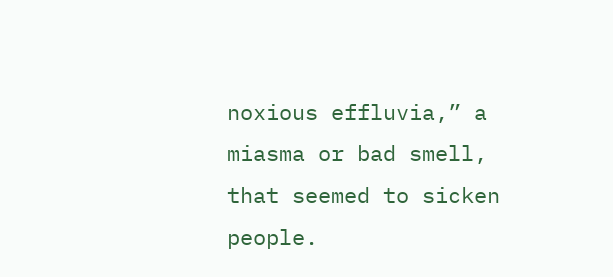noxious effluvia,” a miasma or bad smell, that seemed to sicken people.